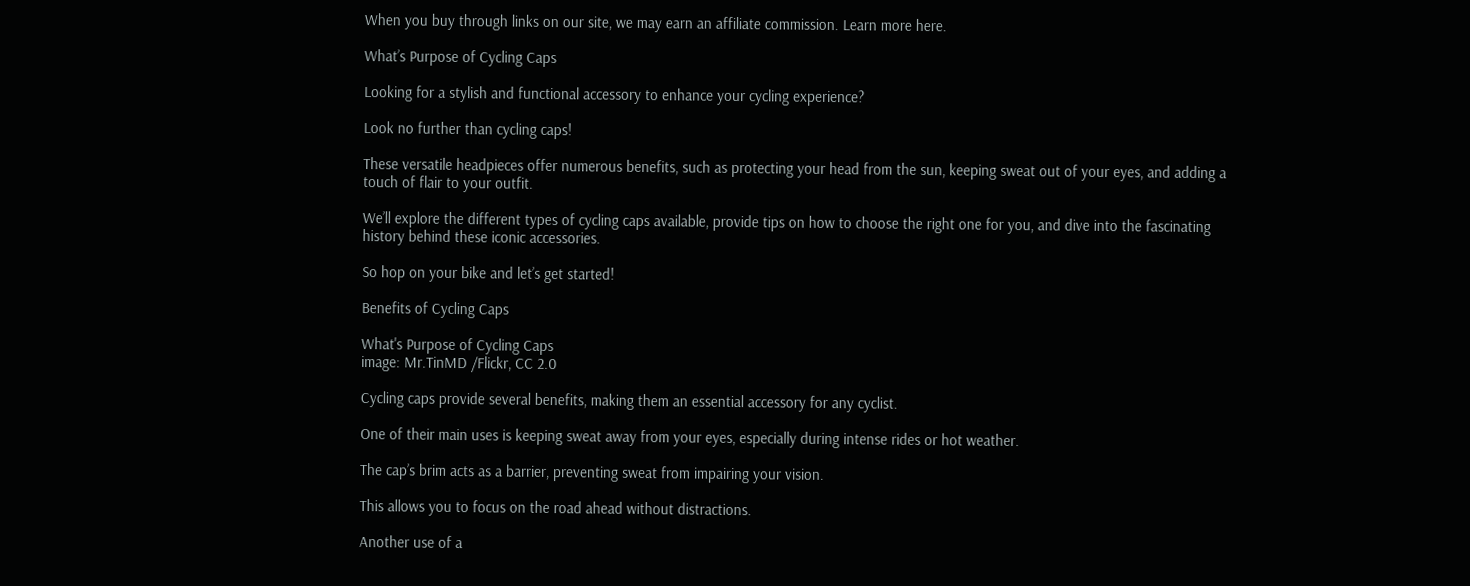When you buy through links on our site, we may earn an affiliate commission. Learn more here.

What’s Purpose of Cycling Caps

Looking for a stylish and functional accessory to enhance your cycling experience?

Look no further than cycling caps!

These versatile headpieces offer numerous benefits, such as protecting your head from the sun, keeping sweat out of your eyes, and adding a touch of flair to your outfit.

We’ll explore the different types of cycling caps available, provide tips on how to choose the right one for you, and dive into the fascinating history behind these iconic accessories.

So hop on your bike and let’s get started!

Benefits of Cycling Caps

What's Purpose of Cycling Caps
image: Mr.TinMD /Flickr, CC 2.0

Cycling caps provide several benefits, making them an essential accessory for any cyclist.

One of their main uses is keeping sweat away from your eyes, especially during intense rides or hot weather.

The cap’s brim acts as a barrier, preventing sweat from impairing your vision.

This allows you to focus on the road ahead without distractions.

Another use of a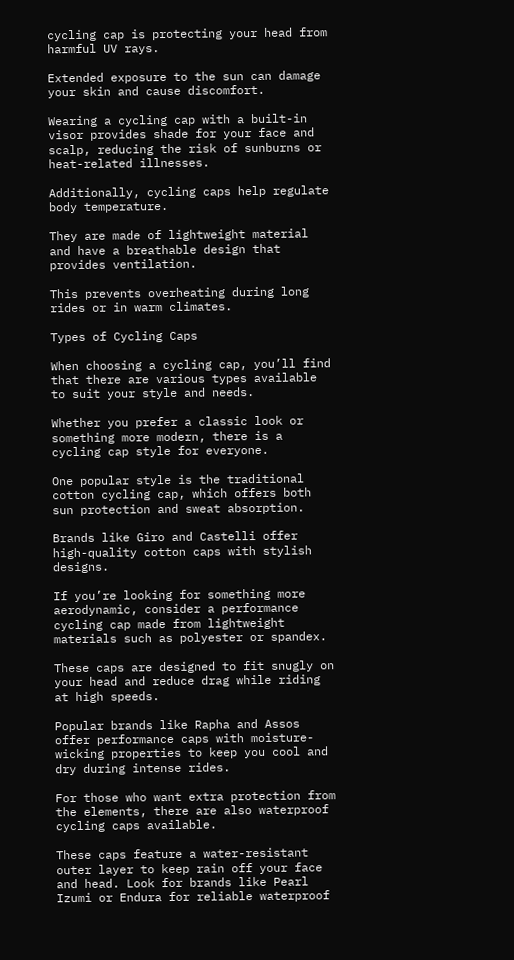cycling cap is protecting your head from harmful UV rays.

Extended exposure to the sun can damage your skin and cause discomfort.

Wearing a cycling cap with a built-in visor provides shade for your face and scalp, reducing the risk of sunburns or heat-related illnesses.

Additionally, cycling caps help regulate body temperature.

They are made of lightweight material and have a breathable design that provides ventilation.

This prevents overheating during long rides or in warm climates.

Types of Cycling Caps

When choosing a cycling cap, you’ll find that there are various types available to suit your style and needs.

Whether you prefer a classic look or something more modern, there is a cycling cap style for everyone.

One popular style is the traditional cotton cycling cap, which offers both sun protection and sweat absorption.

Brands like Giro and Castelli offer high-quality cotton caps with stylish designs.

If you’re looking for something more aerodynamic, consider a performance cycling cap made from lightweight materials such as polyester or spandex.

These caps are designed to fit snugly on your head and reduce drag while riding at high speeds.

Popular brands like Rapha and Assos offer performance caps with moisture-wicking properties to keep you cool and dry during intense rides.

For those who want extra protection from the elements, there are also waterproof cycling caps available.

These caps feature a water-resistant outer layer to keep rain off your face and head. Look for brands like Pearl Izumi or Endura for reliable waterproof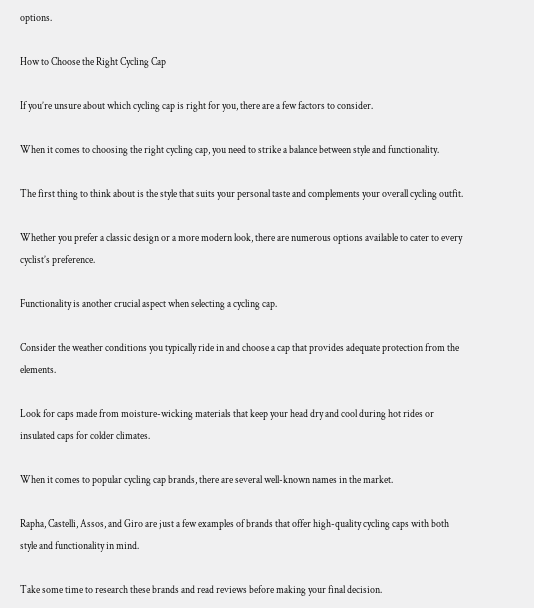options.

How to Choose the Right Cycling Cap

If you’re unsure about which cycling cap is right for you, there are a few factors to consider.

When it comes to choosing the right cycling cap, you need to strike a balance between style and functionality.

The first thing to think about is the style that suits your personal taste and complements your overall cycling outfit.

Whether you prefer a classic design or a more modern look, there are numerous options available to cater to every cyclist’s preference.

Functionality is another crucial aspect when selecting a cycling cap.

Consider the weather conditions you typically ride in and choose a cap that provides adequate protection from the elements.

Look for caps made from moisture-wicking materials that keep your head dry and cool during hot rides or insulated caps for colder climates.

When it comes to popular cycling cap brands, there are several well-known names in the market.

Rapha, Castelli, Assos, and Giro are just a few examples of brands that offer high-quality cycling caps with both style and functionality in mind.

Take some time to research these brands and read reviews before making your final decision.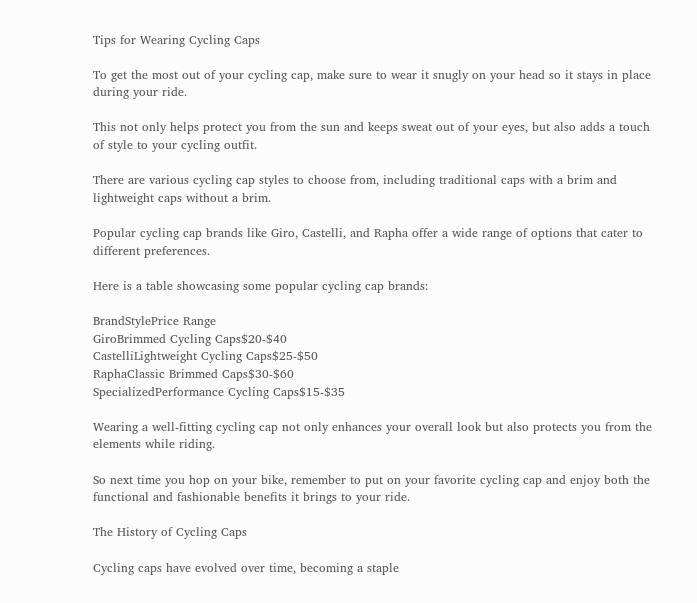Tips for Wearing Cycling Caps

To get the most out of your cycling cap, make sure to wear it snugly on your head so it stays in place during your ride.

This not only helps protect you from the sun and keeps sweat out of your eyes, but also adds a touch of style to your cycling outfit.

There are various cycling cap styles to choose from, including traditional caps with a brim and lightweight caps without a brim.

Popular cycling cap brands like Giro, Castelli, and Rapha offer a wide range of options that cater to different preferences.

Here is a table showcasing some popular cycling cap brands:

BrandStylePrice Range
GiroBrimmed Cycling Caps$20-$40
CastelliLightweight Cycling Caps$25-$50
RaphaClassic Brimmed Caps$30-$60
SpecializedPerformance Cycling Caps$15-$35

Wearing a well-fitting cycling cap not only enhances your overall look but also protects you from the elements while riding.

So next time you hop on your bike, remember to put on your favorite cycling cap and enjoy both the functional and fashionable benefits it brings to your ride.

The History of Cycling Caps

Cycling caps have evolved over time, becoming a staple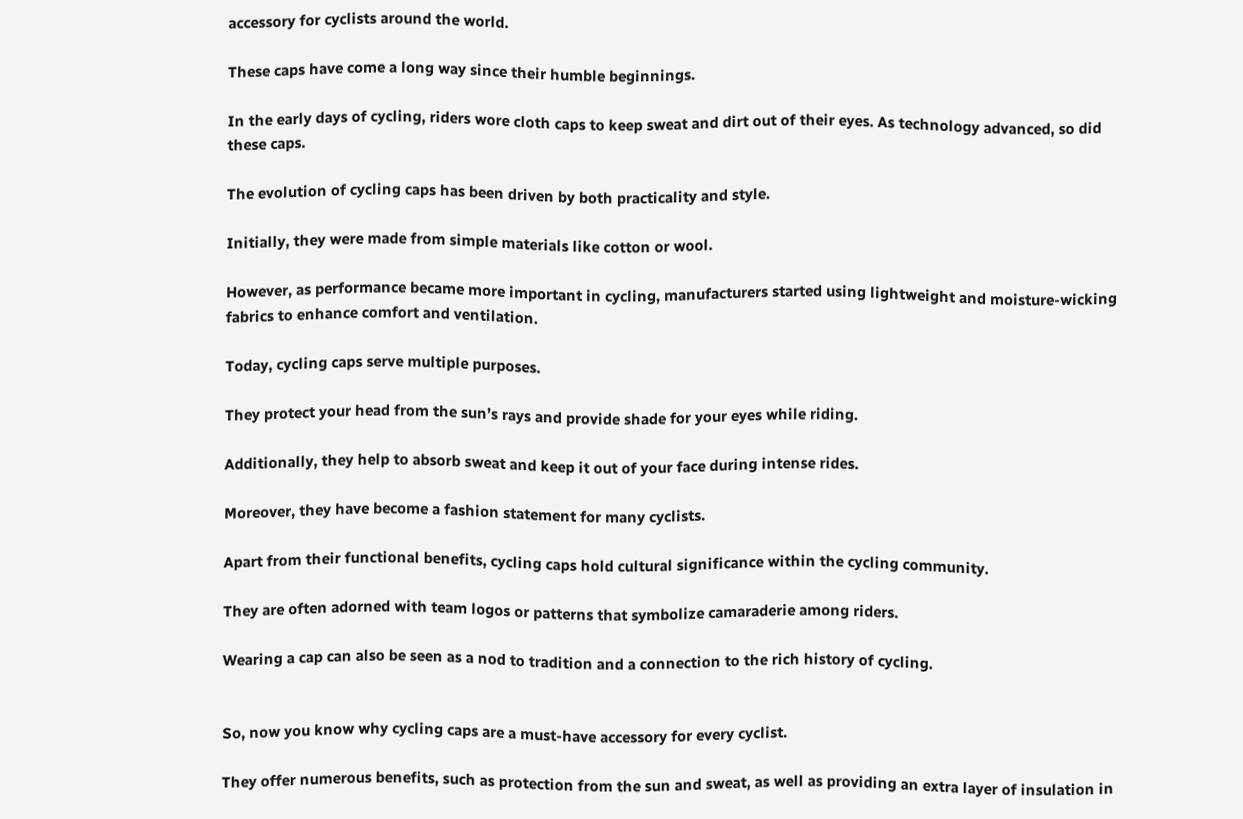accessory for cyclists around the world.

These caps have come a long way since their humble beginnings.

In the early days of cycling, riders wore cloth caps to keep sweat and dirt out of their eyes. As technology advanced, so did these caps.

The evolution of cycling caps has been driven by both practicality and style.

Initially, they were made from simple materials like cotton or wool.

However, as performance became more important in cycling, manufacturers started using lightweight and moisture-wicking fabrics to enhance comfort and ventilation.

Today, cycling caps serve multiple purposes.

They protect your head from the sun’s rays and provide shade for your eyes while riding.

Additionally, they help to absorb sweat and keep it out of your face during intense rides.

Moreover, they have become a fashion statement for many cyclists.

Apart from their functional benefits, cycling caps hold cultural significance within the cycling community.

They are often adorned with team logos or patterns that symbolize camaraderie among riders.

Wearing a cap can also be seen as a nod to tradition and a connection to the rich history of cycling.


So, now you know why cycling caps are a must-have accessory for every cyclist.

They offer numerous benefits, such as protection from the sun and sweat, as well as providing an extra layer of insulation in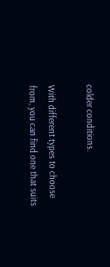colder conditions.

With different types to choose from, you can find one that suits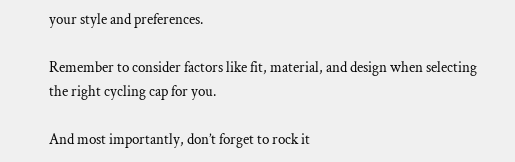your style and preferences.

Remember to consider factors like fit, material, and design when selecting the right cycling cap for you.

And most importantly, don’t forget to rock it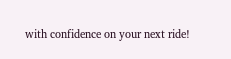with confidence on your next ride!